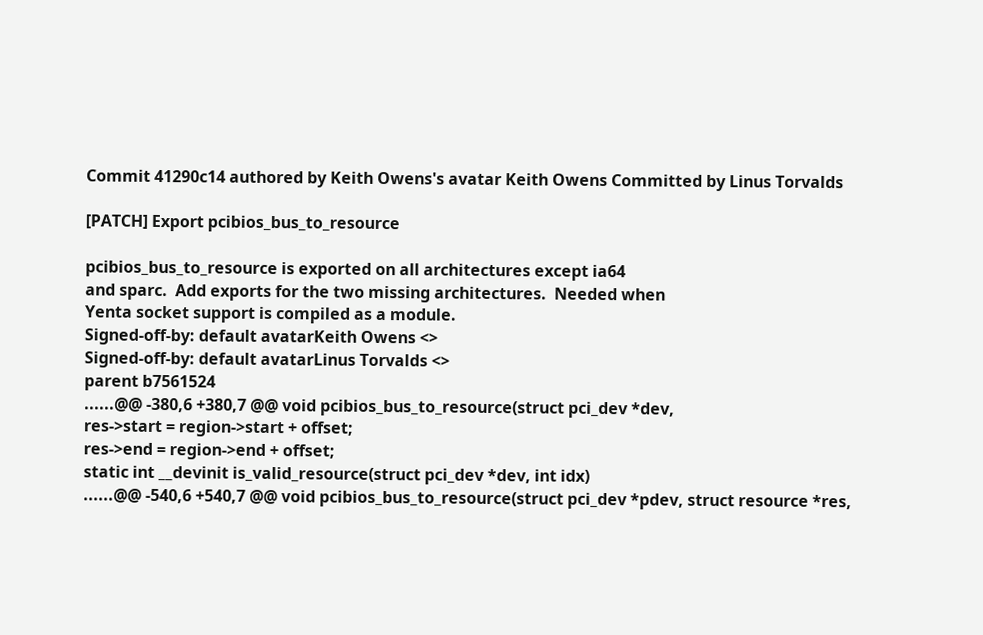Commit 41290c14 authored by Keith Owens's avatar Keith Owens Committed by Linus Torvalds

[PATCH] Export pcibios_bus_to_resource

pcibios_bus_to_resource is exported on all architectures except ia64
and sparc.  Add exports for the two missing architectures.  Needed when
Yenta socket support is compiled as a module.
Signed-off-by: default avatarKeith Owens <>
Signed-off-by: default avatarLinus Torvalds <>
parent b7561524
......@@ -380,6 +380,7 @@ void pcibios_bus_to_resource(struct pci_dev *dev,
res->start = region->start + offset;
res->end = region->end + offset;
static int __devinit is_valid_resource(struct pci_dev *dev, int idx)
......@@ -540,6 +540,7 @@ void pcibios_bus_to_resource(struct pci_dev *pdev, struct resource *res,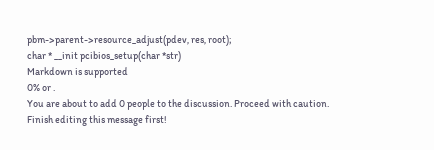pbm->parent->resource_adjust(pdev, res, root);
char * __init pcibios_setup(char *str)
Markdown is supported
0% or .
You are about to add 0 people to the discussion. Proceed with caution.
Finish editing this message first!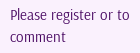Please register or to comment